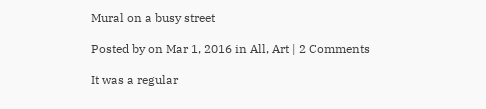Mural on a busy street

Posted by on Mar 1, 2016 in All, Art | 2 Comments

It was a regular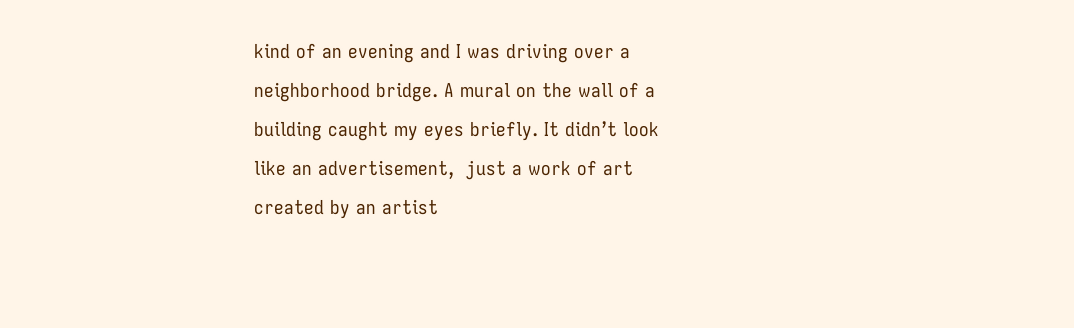kind of an evening and I was driving over a neighborhood bridge. A mural on the wall of a building caught my eyes briefly. It didn’t look like an advertisement,  just a work of art created by an artist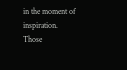in the moment of inspiration. Those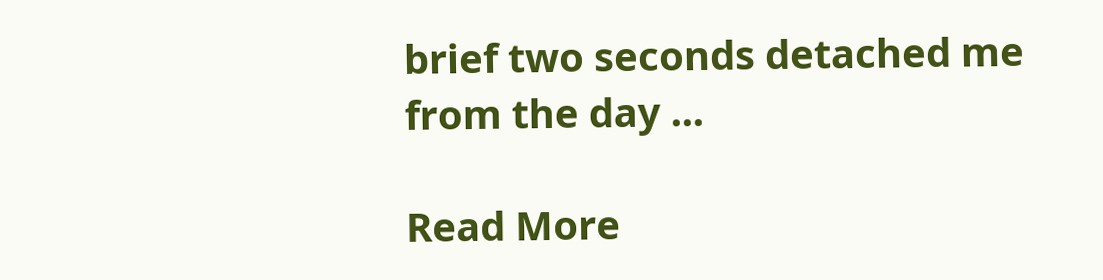brief two seconds detached me from the day ...

Read More